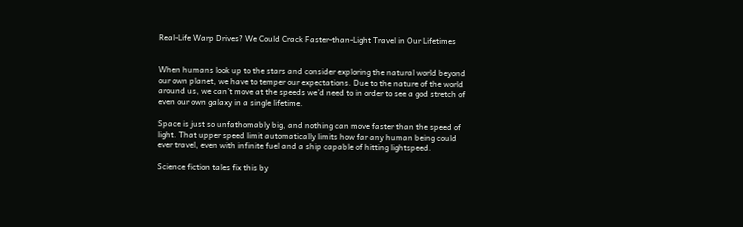Real-Life Warp Drives? We Could Crack Faster-than-Light Travel in Our Lifetimes


When humans look up to the stars and consider exploring the natural world beyond our own planet, we have to temper our expectations. Due to the nature of the world around us, we can’t move at the speeds we’d need to in order to see a god stretch of even our own galaxy in a single lifetime.

Space is just so unfathomably big, and nothing can move faster than the speed of light. That upper speed limit automatically limits how far any human being could ever travel, even with infinite fuel and a ship capable of hitting lightspeed.

Science fiction tales fix this by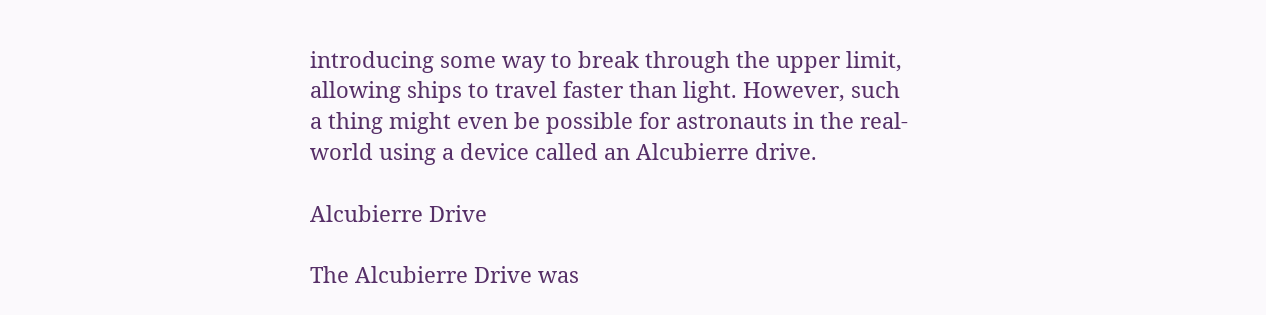introducing some way to break through the upper limit, allowing ships to travel faster than light. However, such a thing might even be possible for astronauts in the real-world using a device called an Alcubierre drive.

Alcubierre Drive

The Alcubierre Drive was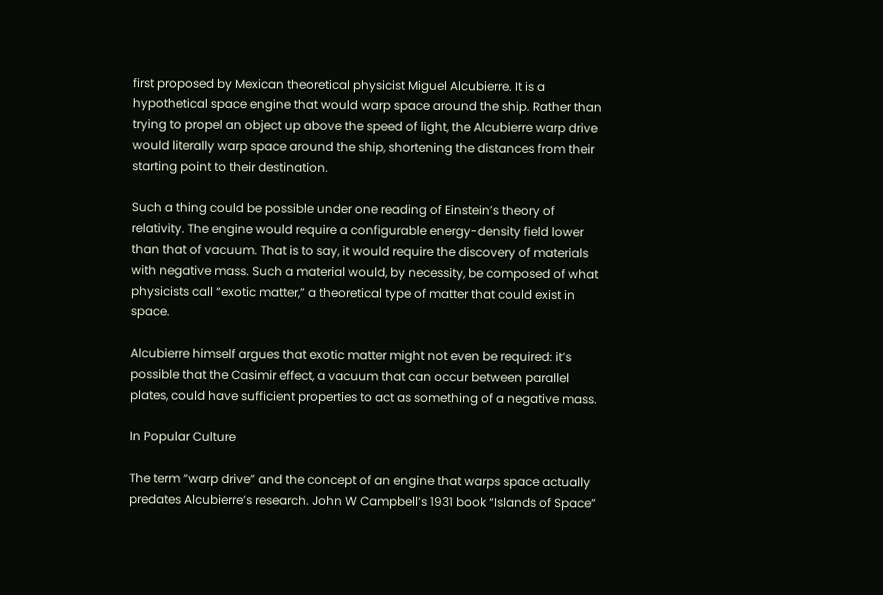first proposed by Mexican theoretical physicist Miguel Alcubierre. It is a hypothetical space engine that would warp space around the ship. Rather than trying to propel an object up above the speed of light, the Alcubierre warp drive would literally warp space around the ship, shortening the distances from their starting point to their destination.

Such a thing could be possible under one reading of Einstein’s theory of relativity. The engine would require a configurable energy-density field lower than that of vacuum. That is to say, it would require the discovery of materials with negative mass. Such a material would, by necessity, be composed of what physicists call “exotic matter,” a theoretical type of matter that could exist in space.

Alcubierre himself argues that exotic matter might not even be required: it’s possible that the Casimir effect, a vacuum that can occur between parallel plates, could have sufficient properties to act as something of a negative mass.

In Popular Culture

The term “warp drive” and the concept of an engine that warps space actually predates Alcubierre’s research. John W Campbell’s 1931 book “Islands of Space”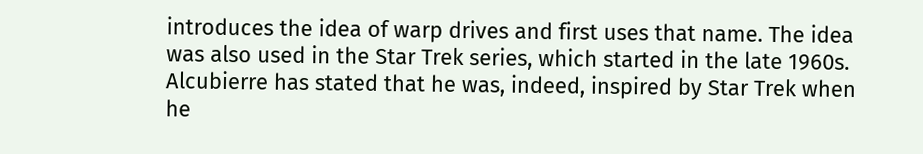introduces the idea of warp drives and first uses that name. The idea was also used in the Star Trek series, which started in the late 1960s. Alcubierre has stated that he was, indeed, inspired by Star Trek when he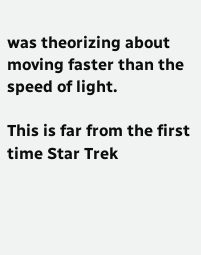was theorizing about moving faster than the speed of light.

This is far from the first time Star Trek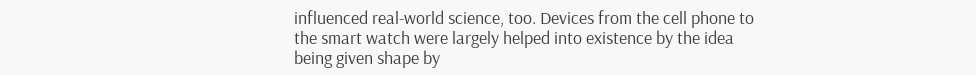influenced real-world science, too. Devices from the cell phone to the smart watch were largely helped into existence by the idea being given shape by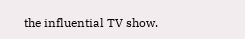the influential TV show.